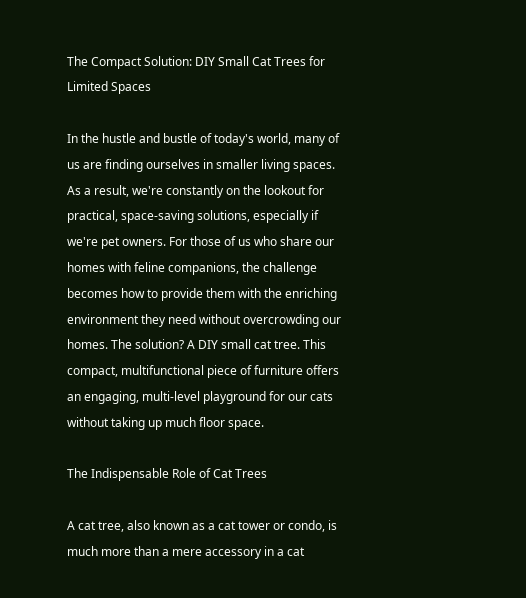The Compact Solution: DIY Small Cat Trees for Limited Spaces

In the hustle and bustle of today's world, many of us are finding ourselves in smaller living spaces. As a result, we're constantly on the lookout for practical, space-saving solutions, especially if we're pet owners. For those of us who share our homes with feline companions, the challenge becomes how to provide them with the enriching environment they need without overcrowding our homes. The solution? A DIY small cat tree. This compact, multifunctional piece of furniture offers an engaging, multi-level playground for our cats without taking up much floor space.

The Indispensable Role of Cat Trees

A cat tree, also known as a cat tower or condo, is much more than a mere accessory in a cat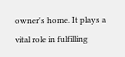owner's home. It plays a vital role in fulfilling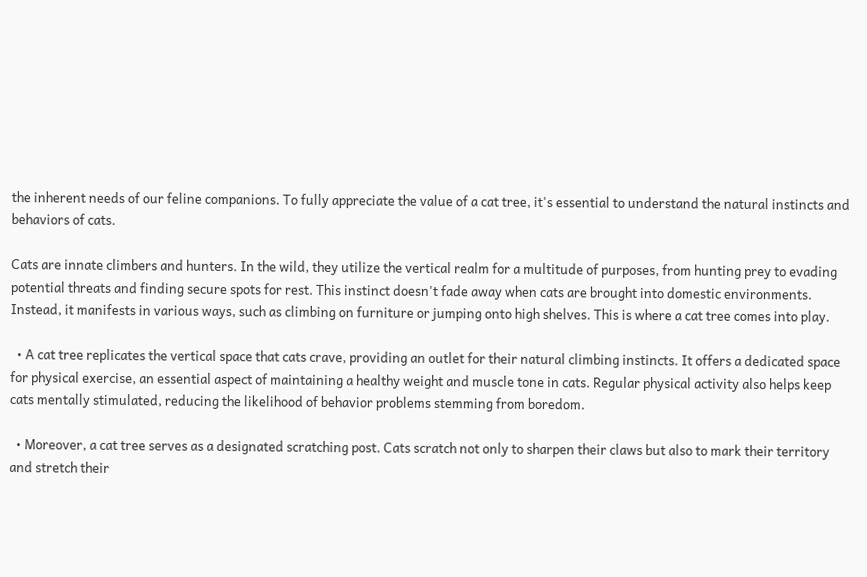the inherent needs of our feline companions. To fully appreciate the value of a cat tree, it's essential to understand the natural instincts and behaviors of cats.

Cats are innate climbers and hunters. In the wild, they utilize the vertical realm for a multitude of purposes, from hunting prey to evading potential threats and finding secure spots for rest. This instinct doesn't fade away when cats are brought into domestic environments. Instead, it manifests in various ways, such as climbing on furniture or jumping onto high shelves. This is where a cat tree comes into play.

  • A cat tree replicates the vertical space that cats crave, providing an outlet for their natural climbing instincts. It offers a dedicated space for physical exercise, an essential aspect of maintaining a healthy weight and muscle tone in cats. Regular physical activity also helps keep cats mentally stimulated, reducing the likelihood of behavior problems stemming from boredom.

  • Moreover, a cat tree serves as a designated scratching post. Cats scratch not only to sharpen their claws but also to mark their territory and stretch their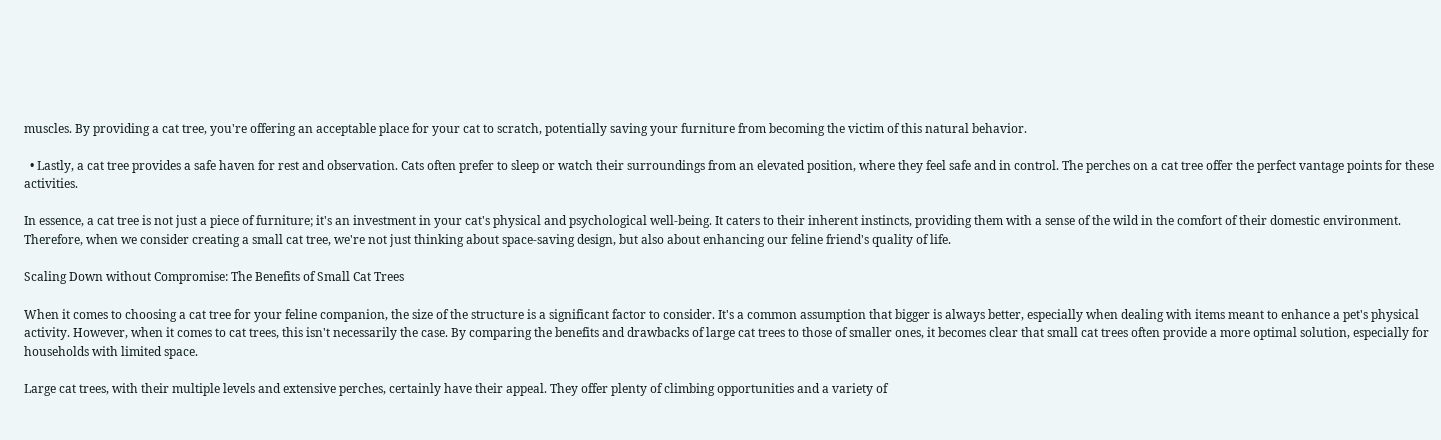muscles. By providing a cat tree, you're offering an acceptable place for your cat to scratch, potentially saving your furniture from becoming the victim of this natural behavior.

  • Lastly, a cat tree provides a safe haven for rest and observation. Cats often prefer to sleep or watch their surroundings from an elevated position, where they feel safe and in control. The perches on a cat tree offer the perfect vantage points for these activities.

In essence, a cat tree is not just a piece of furniture; it's an investment in your cat's physical and psychological well-being. It caters to their inherent instincts, providing them with a sense of the wild in the comfort of their domestic environment. Therefore, when we consider creating a small cat tree, we're not just thinking about space-saving design, but also about enhancing our feline friend's quality of life.

Scaling Down without Compromise: The Benefits of Small Cat Trees

When it comes to choosing a cat tree for your feline companion, the size of the structure is a significant factor to consider. It's a common assumption that bigger is always better, especially when dealing with items meant to enhance a pet's physical activity. However, when it comes to cat trees, this isn't necessarily the case. By comparing the benefits and drawbacks of large cat trees to those of smaller ones, it becomes clear that small cat trees often provide a more optimal solution, especially for households with limited space.

Large cat trees, with their multiple levels and extensive perches, certainly have their appeal. They offer plenty of climbing opportunities and a variety of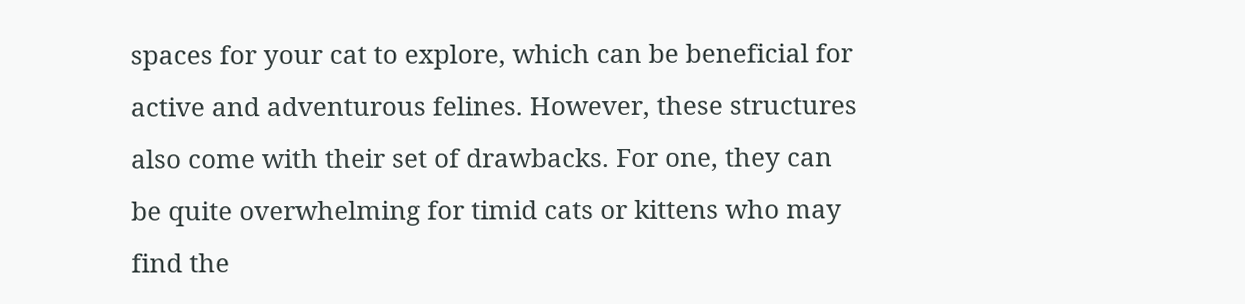spaces for your cat to explore, which can be beneficial for active and adventurous felines. However, these structures also come with their set of drawbacks. For one, they can be quite overwhelming for timid cats or kittens who may find the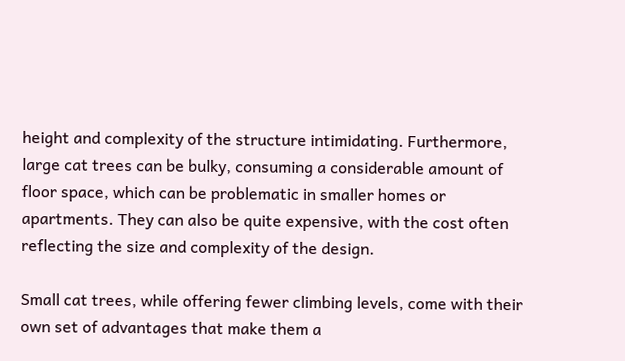height and complexity of the structure intimidating. Furthermore, large cat trees can be bulky, consuming a considerable amount of floor space, which can be problematic in smaller homes or apartments. They can also be quite expensive, with the cost often reflecting the size and complexity of the design.

Small cat trees, while offering fewer climbing levels, come with their own set of advantages that make them a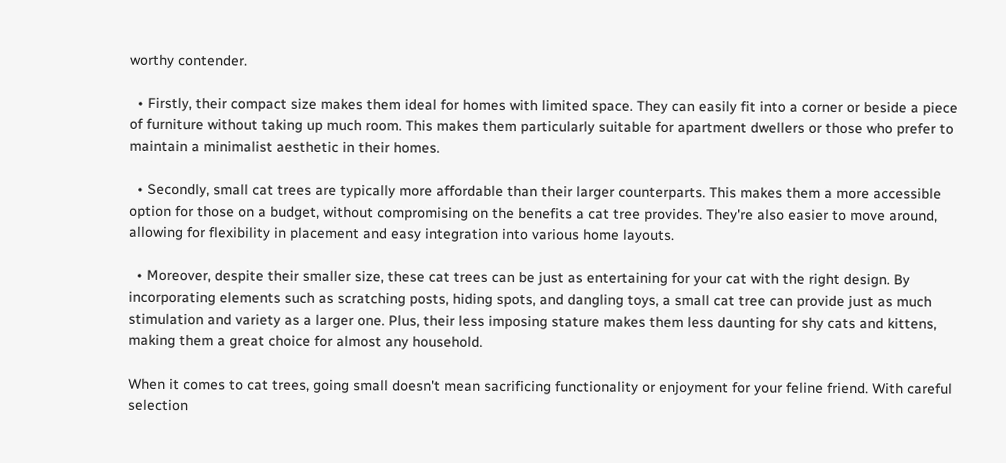worthy contender.

  • Firstly, their compact size makes them ideal for homes with limited space. They can easily fit into a corner or beside a piece of furniture without taking up much room. This makes them particularly suitable for apartment dwellers or those who prefer to maintain a minimalist aesthetic in their homes.

  • Secondly, small cat trees are typically more affordable than their larger counterparts. This makes them a more accessible option for those on a budget, without compromising on the benefits a cat tree provides. They're also easier to move around, allowing for flexibility in placement and easy integration into various home layouts.

  • Moreover, despite their smaller size, these cat trees can be just as entertaining for your cat with the right design. By incorporating elements such as scratching posts, hiding spots, and dangling toys, a small cat tree can provide just as much stimulation and variety as a larger one. Plus, their less imposing stature makes them less daunting for shy cats and kittens, making them a great choice for almost any household.

When it comes to cat trees, going small doesn't mean sacrificing functionality or enjoyment for your feline friend. With careful selection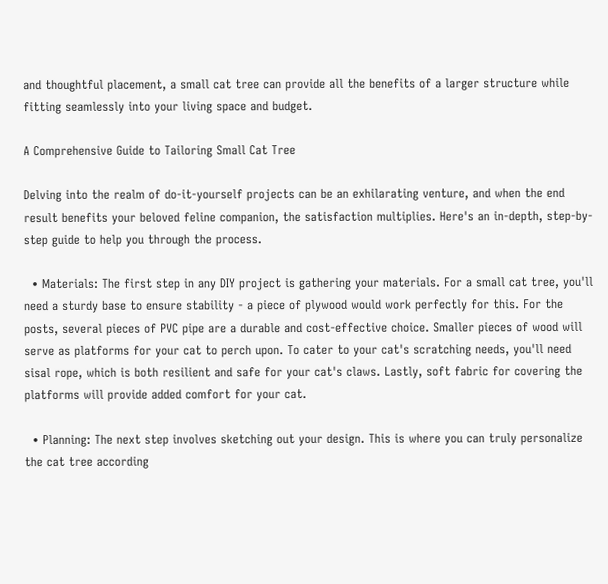and thoughtful placement, a small cat tree can provide all the benefits of a larger structure while fitting seamlessly into your living space and budget.

A Comprehensive Guide to Tailoring Small Cat Tree

Delving into the realm of do-it-yourself projects can be an exhilarating venture, and when the end result benefits your beloved feline companion, the satisfaction multiplies. Here's an in-depth, step-by-step guide to help you through the process.

  • Materials: The first step in any DIY project is gathering your materials. For a small cat tree, you'll need a sturdy base to ensure stability - a piece of plywood would work perfectly for this. For the posts, several pieces of PVC pipe are a durable and cost-effective choice. Smaller pieces of wood will serve as platforms for your cat to perch upon. To cater to your cat's scratching needs, you'll need sisal rope, which is both resilient and safe for your cat's claws. Lastly, soft fabric for covering the platforms will provide added comfort for your cat.

  • Planning: The next step involves sketching out your design. This is where you can truly personalize the cat tree according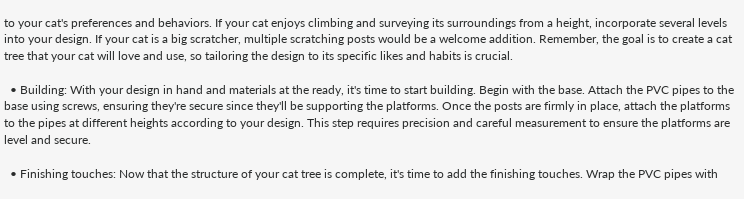to your cat's preferences and behaviors. If your cat enjoys climbing and surveying its surroundings from a height, incorporate several levels into your design. If your cat is a big scratcher, multiple scratching posts would be a welcome addition. Remember, the goal is to create a cat tree that your cat will love and use, so tailoring the design to its specific likes and habits is crucial.

  • Building: With your design in hand and materials at the ready, it's time to start building. Begin with the base. Attach the PVC pipes to the base using screws, ensuring they're secure since they'll be supporting the platforms. Once the posts are firmly in place, attach the platforms to the pipes at different heights according to your design. This step requires precision and careful measurement to ensure the platforms are level and secure.

  • Finishing touches: Now that the structure of your cat tree is complete, it's time to add the finishing touches. Wrap the PVC pipes with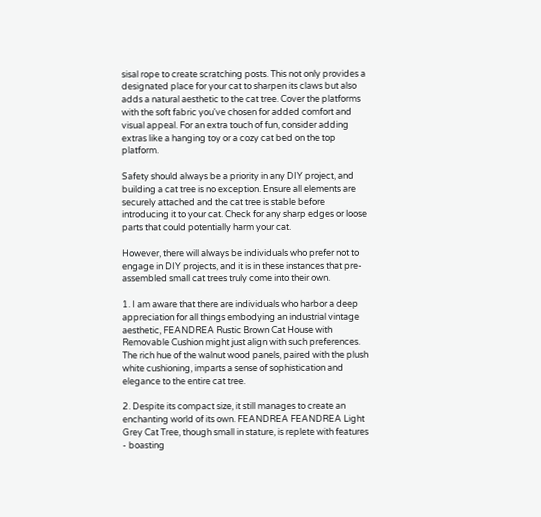sisal rope to create scratching posts. This not only provides a designated place for your cat to sharpen its claws but also adds a natural aesthetic to the cat tree. Cover the platforms with the soft fabric you've chosen for added comfort and visual appeal. For an extra touch of fun, consider adding extras like a hanging toy or a cozy cat bed on the top platform.

Safety should always be a priority in any DIY project, and building a cat tree is no exception. Ensure all elements are securely attached and the cat tree is stable before introducing it to your cat. Check for any sharp edges or loose parts that could potentially harm your cat.

However, there will always be individuals who prefer not to engage in DIY projects, and it is in these instances that pre-assembled small cat trees truly come into their own.

1. I am aware that there are individuals who harbor a deep appreciation for all things embodying an industrial vintage aesthetic, FEANDREA Rustic Brown Cat House with Removable Cushion might just align with such preferences. The rich hue of the walnut wood panels, paired with the plush white cushioning, imparts a sense of sophistication and elegance to the entire cat tree.

2. Despite its compact size, it still manages to create an enchanting world of its own. FEANDREA FEANDREA Light Grey Cat Tree, though small in stature, is replete with features - boasting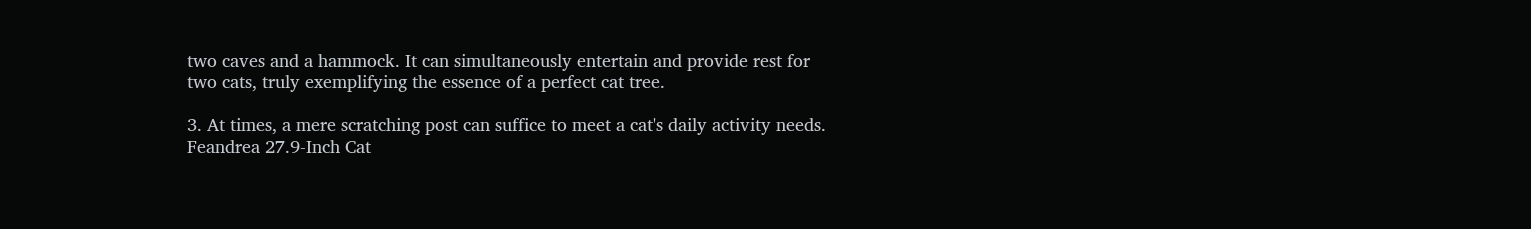two caves and a hammock. It can simultaneously entertain and provide rest for two cats, truly exemplifying the essence of a perfect cat tree.

3. At times, a mere scratching post can suffice to meet a cat's daily activity needs. Feandrea 27.9-Inch Cat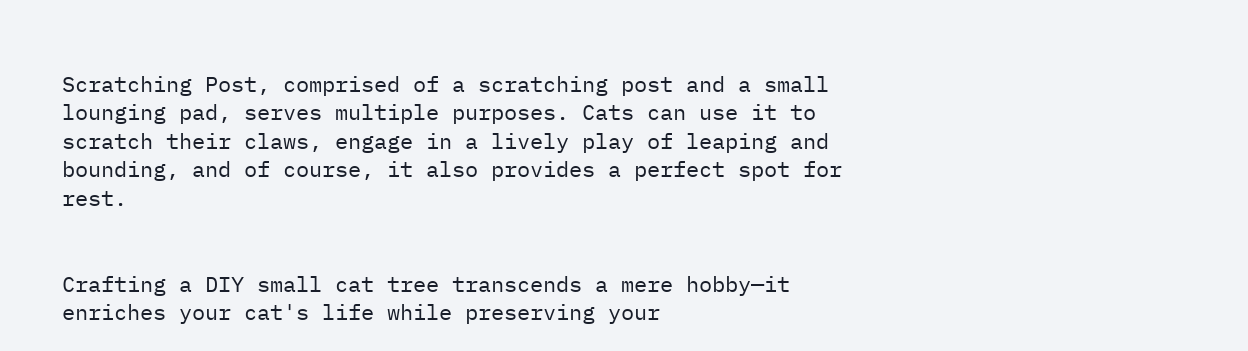Scratching Post, comprised of a scratching post and a small lounging pad, serves multiple purposes. Cats can use it to scratch their claws, engage in a lively play of leaping and bounding, and of course, it also provides a perfect spot for rest.


Crafting a DIY small cat tree transcends a mere hobby—it enriches your cat's life while preserving your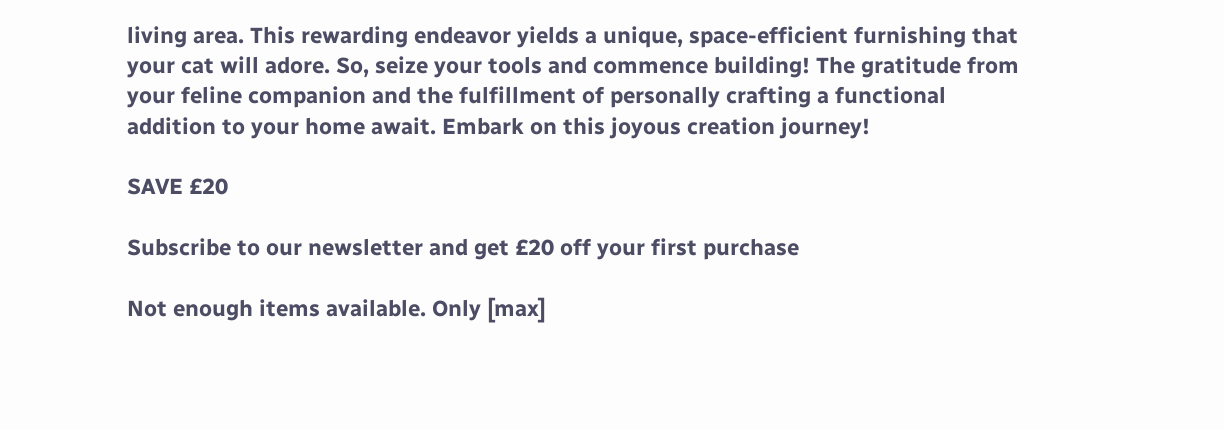living area. This rewarding endeavor yields a unique, space-efficient furnishing that your cat will adore. So, seize your tools and commence building! The gratitude from your feline companion and the fulfillment of personally crafting a functional addition to your home await. Embark on this joyous creation journey!

SAVE £20

Subscribe to our newsletter and get £20 off your first purchase

Not enough items available. Only [max]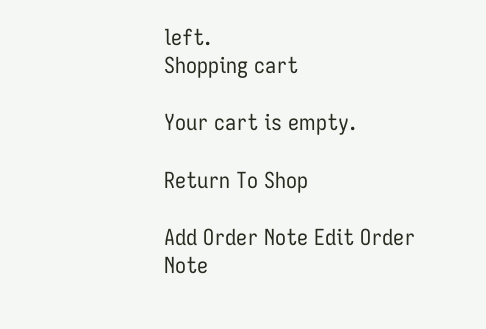left.
Shopping cart

Your cart is empty.

Return To Shop

Add Order Note Edit Order Note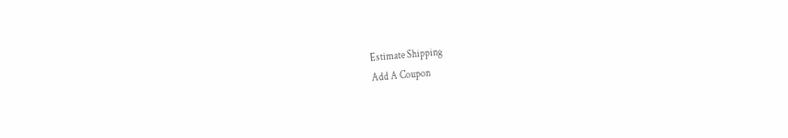Estimate Shipping
Add A Coupon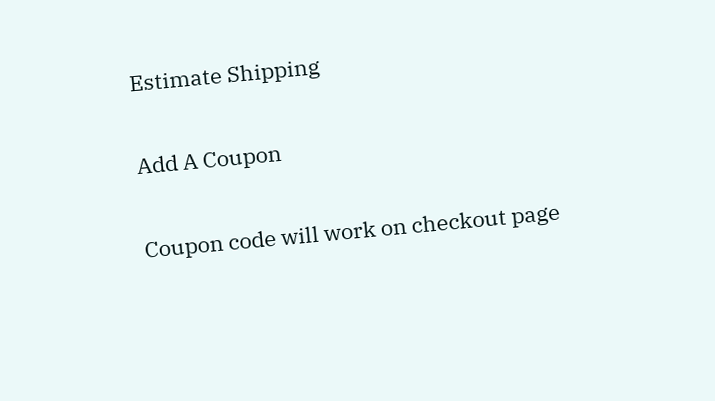Estimate Shipping

Add A Coupon

Coupon code will work on checkout page